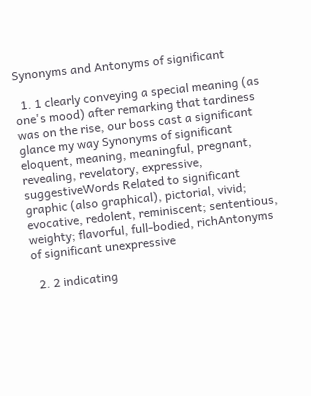Synonyms and Antonyms of significant

  1. 1 clearly conveying a special meaning (as one's mood) after remarking that tardiness was on the rise, our boss cast a significant glance my way Synonyms of significant eloquent, meaning, meaningful, pregnant, revealing, revelatory, expressive, suggestiveWords Related to significant graphic (also graphical), pictorial, vivid; evocative, redolent, reminiscent; sententious, weighty; flavorful, full-bodied, richAntonyms of significant unexpressive

  2. 2 indicating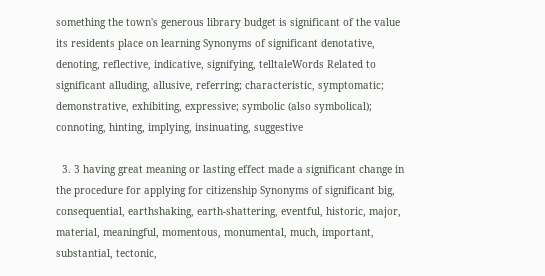something the town's generous library budget is significant of the value its residents place on learning Synonyms of significant denotative, denoting, reflective, indicative, signifying, telltaleWords Related to significant alluding, allusive, referring; characteristic, symptomatic; demonstrative, exhibiting, expressive; symbolic (also symbolical); connoting, hinting, implying, insinuating, suggestive

  3. 3 having great meaning or lasting effect made a significant change in the procedure for applying for citizenship Synonyms of significant big, consequential, earthshaking, earth-shattering, eventful, historic, major, material, meaningful, momentous, monumental, much, important, substantial, tectonic,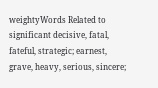weightyWords Related to significant decisive, fatal, fateful, strategic; earnest, grave, heavy, serious, sincere;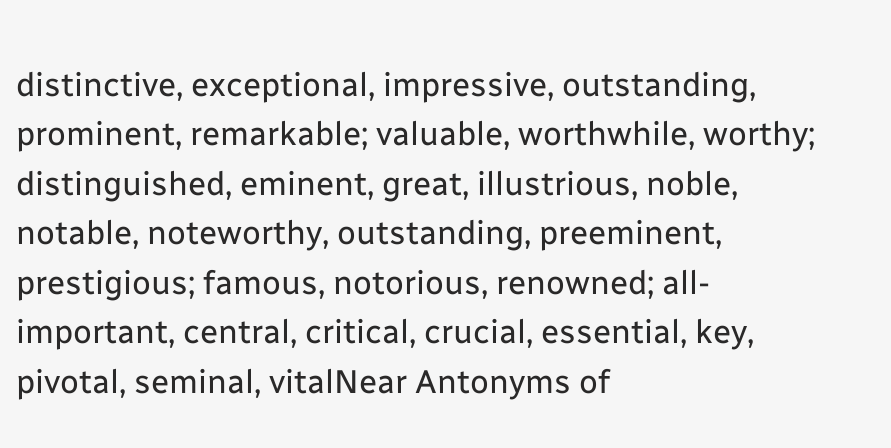distinctive, exceptional, impressive, outstanding, prominent, remarkable; valuable, worthwhile, worthy; distinguished, eminent, great, illustrious, noble, notable, noteworthy, outstanding, preeminent, prestigious; famous, notorious, renowned; all-important, central, critical, crucial, essential, key, pivotal, seminal, vitalNear Antonyms of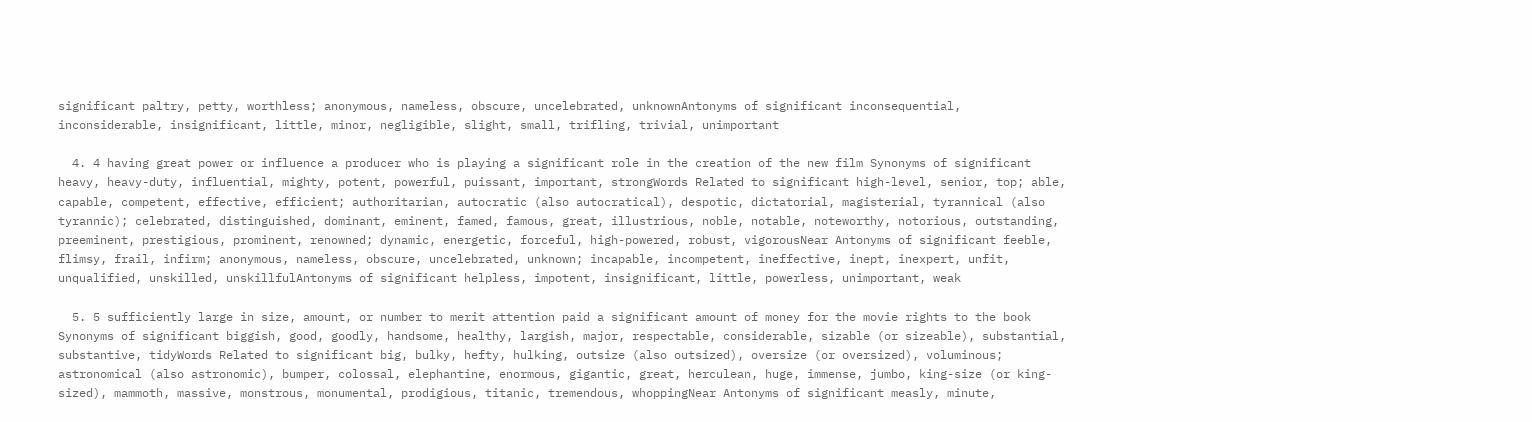significant paltry, petty, worthless; anonymous, nameless, obscure, uncelebrated, unknownAntonyms of significant inconsequential, inconsiderable, insignificant, little, minor, negligible, slight, small, trifling, trivial, unimportant

  4. 4 having great power or influence a producer who is playing a significant role in the creation of the new film Synonyms of significant heavy, heavy-duty, influential, mighty, potent, powerful, puissant, important, strongWords Related to significant high-level, senior, top; able, capable, competent, effective, efficient; authoritarian, autocratic (also autocratical), despotic, dictatorial, magisterial, tyrannical (also tyrannic); celebrated, distinguished, dominant, eminent, famed, famous, great, illustrious, noble, notable, noteworthy, notorious, outstanding, preeminent, prestigious, prominent, renowned; dynamic, energetic, forceful, high-powered, robust, vigorousNear Antonyms of significant feeble, flimsy, frail, infirm; anonymous, nameless, obscure, uncelebrated, unknown; incapable, incompetent, ineffective, inept, inexpert, unfit, unqualified, unskilled, unskillfulAntonyms of significant helpless, impotent, insignificant, little, powerless, unimportant, weak

  5. 5 sufficiently large in size, amount, or number to merit attention paid a significant amount of money for the movie rights to the book Synonyms of significant biggish, good, goodly, handsome, healthy, largish, major, respectable, considerable, sizable (or sizeable), substantial, substantive, tidyWords Related to significant big, bulky, hefty, hulking, outsize (also outsized), oversize (or oversized), voluminous; astronomical (also astronomic), bumper, colossal, elephantine, enormous, gigantic, great, herculean, huge, immense, jumbo, king-size (or king-sized), mammoth, massive, monstrous, monumental, prodigious, titanic, tremendous, whoppingNear Antonyms of significant measly, minute,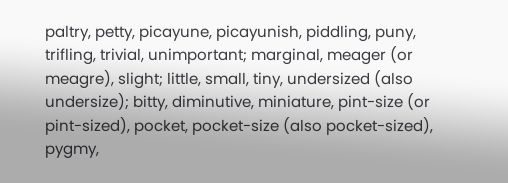paltry, petty, picayune, picayunish, piddling, puny, trifling, trivial, unimportant; marginal, meager (or meagre), slight; little, small, tiny, undersized (also undersize); bitty, diminutive, miniature, pint-size (or pint-sized), pocket, pocket-size (also pocket-sized), pygmy,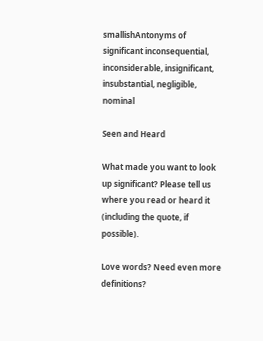smallishAntonyms of significant inconsequential, inconsiderable, insignificant, insubstantial, negligible, nominal

Seen and Heard

What made you want to look up significant? Please tell us where you read or heard it (including the quote, if possible).

Love words? Need even more definitions?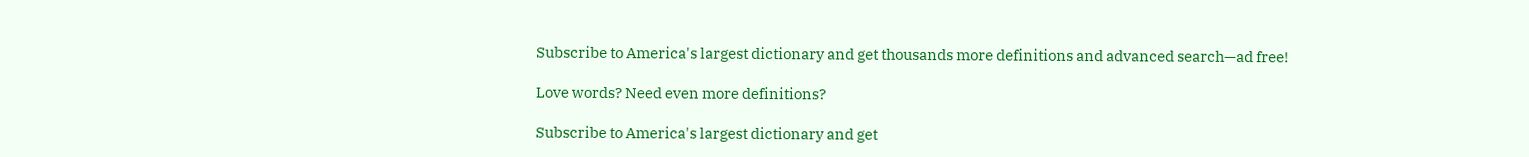Subscribe to America's largest dictionary and get thousands more definitions and advanced search—ad free!

Love words? Need even more definitions?

Subscribe to America's largest dictionary and get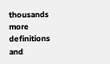thousands more definitions and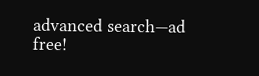advanced search—ad free!